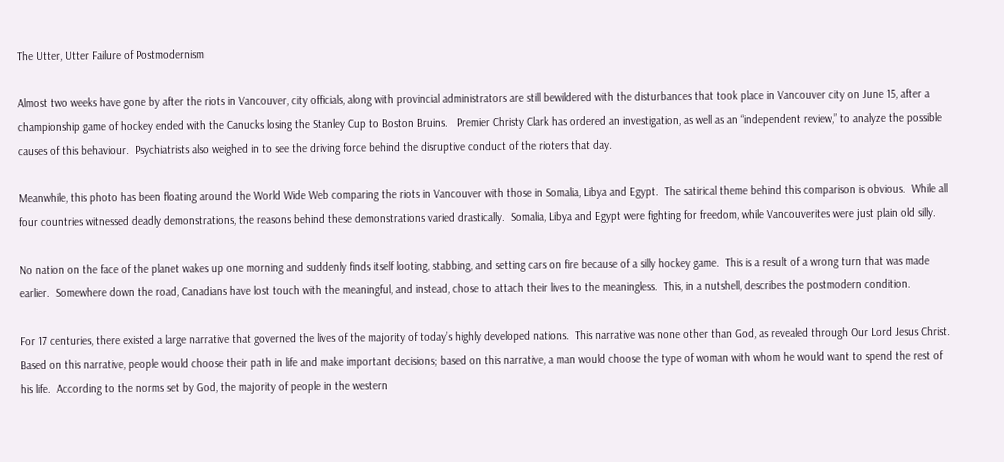The Utter, Utter Failure of Postmodernism

Almost two weeks have gone by after the riots in Vancouver, city officials, along with provincial administrators are still bewildered with the disturbances that took place in Vancouver city on June 15, after a championship game of hockey ended with the Canucks losing the Stanley Cup to Boston Bruins.   Premier Christy Clark has ordered an investigation, as well as an “independent review,” to analyze the possible causes of this behaviour.  Psychiatrists also weighed in to see the driving force behind the disruptive conduct of the rioters that day.

Meanwhile, this photo has been floating around the World Wide Web comparing the riots in Vancouver with those in Somalia, Libya and Egypt.  The satirical theme behind this comparison is obvious.  While all four countries witnessed deadly demonstrations, the reasons behind these demonstrations varied drastically.  Somalia, Libya and Egypt were fighting for freedom, while Vancouverites were just plain old silly.

No nation on the face of the planet wakes up one morning and suddenly finds itself looting, stabbing, and setting cars on fire because of a silly hockey game.  This is a result of a wrong turn that was made earlier.  Somewhere down the road, Canadians have lost touch with the meaningful, and instead, chose to attach their lives to the meaningless.  This, in a nutshell, describes the postmodern condition.

For 17 centuries, there existed a large narrative that governed the lives of the majority of today’s highly developed nations.  This narrative was none other than God, as revealed through Our Lord Jesus Christ.  Based on this narrative, people would choose their path in life and make important decisions; based on this narrative, a man would choose the type of woman with whom he would want to spend the rest of his life.  According to the norms set by God, the majority of people in the western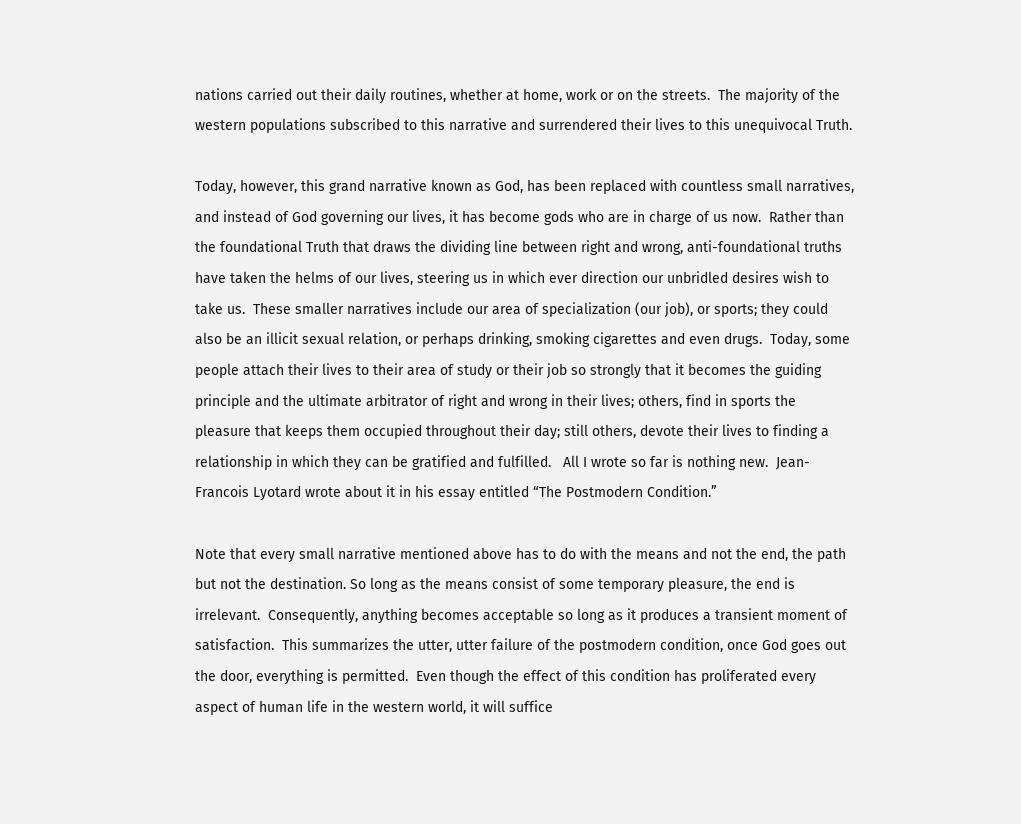nations carried out their daily routines, whether at home, work or on the streets.  The majority of the western populations subscribed to this narrative and surrendered their lives to this unequivocal Truth.

Today, however, this grand narrative known as God, has been replaced with countless small narratives, and instead of God governing our lives, it has become gods who are in charge of us now.  Rather than the foundational Truth that draws the dividing line between right and wrong, anti-foundational truths have taken the helms of our lives, steering us in which ever direction our unbridled desires wish to take us.  These smaller narratives include our area of specialization (our job), or sports; they could also be an illicit sexual relation, or perhaps drinking, smoking cigarettes and even drugs.  Today, some people attach their lives to their area of study or their job so strongly that it becomes the guiding principle and the ultimate arbitrator of right and wrong in their lives; others, find in sports the pleasure that keeps them occupied throughout their day; still others, devote their lives to finding a relationship in which they can be gratified and fulfilled.   All I wrote so far is nothing new.  Jean-Francois Lyotard wrote about it in his essay entitled “The Postmodern Condition.”

Note that every small narrative mentioned above has to do with the means and not the end, the path but not the destination. So long as the means consist of some temporary pleasure, the end is irrelevant.  Consequently, anything becomes acceptable so long as it produces a transient moment of satisfaction.  This summarizes the utter, utter failure of the postmodern condition, once God goes out the door, everything is permitted.  Even though the effect of this condition has proliferated every aspect of human life in the western world, it will suffice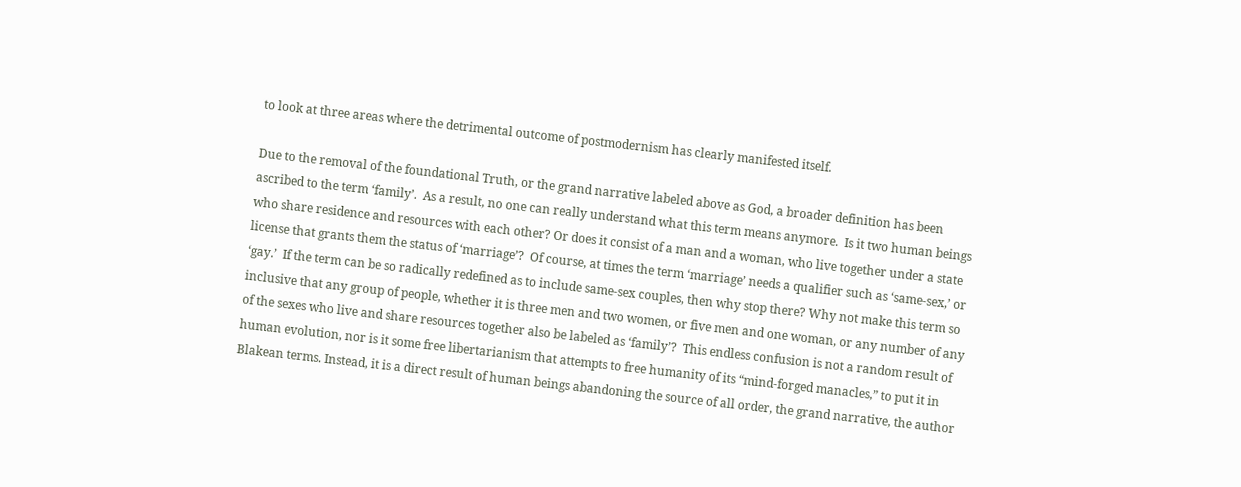to look at three areas where the detrimental outcome of postmodernism has clearly manifested itself.

Due to the removal of the foundational Truth, or the grand narrative labeled above as God, a broader definition has been ascribed to the term ‘family’.  As a result, no one can really understand what this term means anymore.  Is it two human beings who share residence and resources with each other? Or does it consist of a man and a woman, who live together under a state license that grants them the status of ‘marriage’?  Of course, at times the term ‘marriage’ needs a qualifier such as ‘same-sex,’ or ‘gay.’  If the term can be so radically redefined as to include same-sex couples, then why stop there? Why not make this term so inclusive that any group of people, whether it is three men and two women, or five men and one woman, or any number of any of the sexes who live and share resources together also be labeled as ‘family’?  This endless confusion is not a random result of human evolution, nor is it some free libertarianism that attempts to free humanity of its “mind-forged manacles,” to put it in Blakean terms. Instead, it is a direct result of human beings abandoning the source of all order, the grand narrative, the author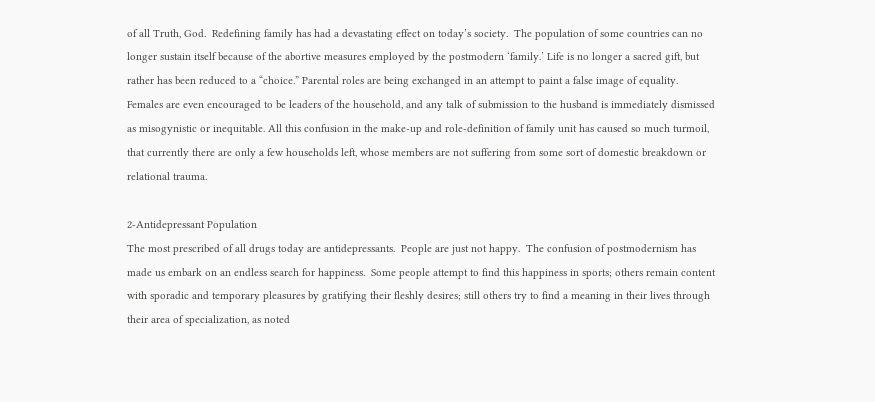of all Truth, God.  Redefining family has had a devastating effect on today’s society.  The population of some countries can no longer sustain itself because of the abortive measures employed by the postmodern ‘family.’ Life is no longer a sacred gift, but rather has been reduced to a “choice.” Parental roles are being exchanged in an attempt to paint a false image of equality.  Females are even encouraged to be leaders of the household, and any talk of submission to the husband is immediately dismissed as misogynistic or inequitable. All this confusion in the make-up and role-definition of family unit has caused so much turmoil, that currently there are only a few households left, whose members are not suffering from some sort of domestic breakdown or relational trauma.

2-Antidepressant Population
The most prescribed of all drugs today are antidepressants.  People are just not happy.  The confusion of postmodernism has made us embark on an endless search for happiness.  Some people attempt to find this happiness in sports; others remain content with sporadic and temporary pleasures by gratifying their fleshly desires; still others try to find a meaning in their lives through their area of specialization, as noted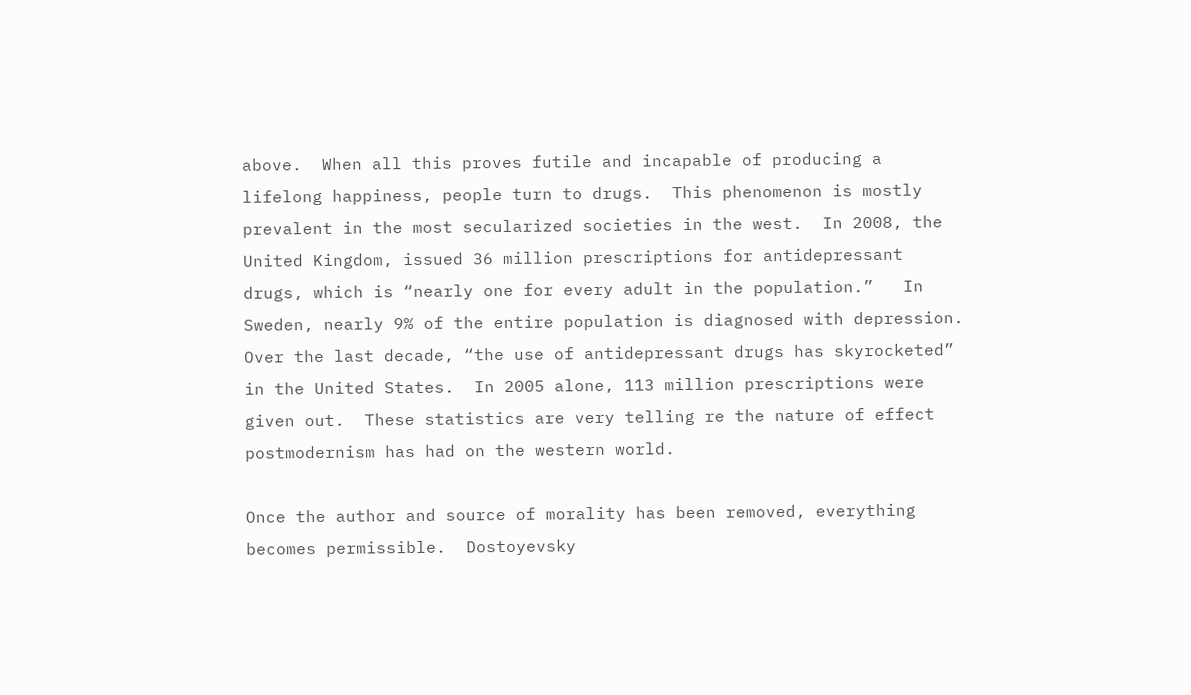above.  When all this proves futile and incapable of producing a lifelong happiness, people turn to drugs.  This phenomenon is mostly prevalent in the most secularized societies in the west.  In 2008, the United Kingdom, issued 36 million prescriptions for antidepressant drugs, which is “nearly one for every adult in the population.”   In Sweden, nearly 9% of the entire population is diagnosed with depression.  Over the last decade, “the use of antidepressant drugs has skyrocketed” in the United States.  In 2005 alone, 113 million prescriptions were given out.  These statistics are very telling re the nature of effect postmodernism has had on the western world.

Once the author and source of morality has been removed, everything becomes permissible.  Dostoyevsky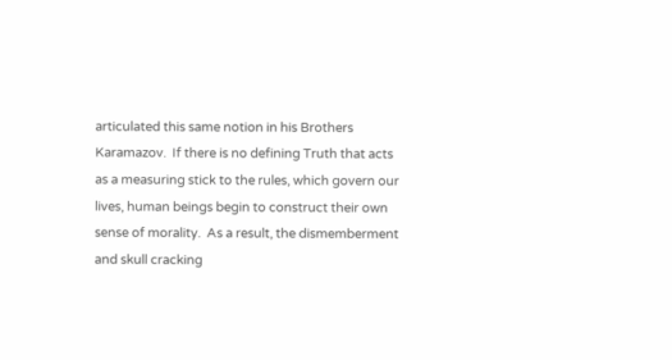articulated this same notion in his Brothers Karamazov.  If there is no defining Truth that acts as a measuring stick to the rules, which govern our lives, human beings begin to construct their own sense of morality.  As a result, the dismemberment and skull cracking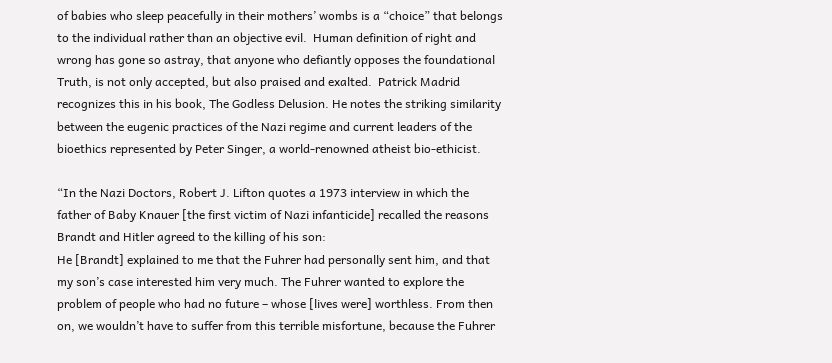of babies who sleep peacefully in their mothers’ wombs is a “choice” that belongs to the individual rather than an objective evil.  Human definition of right and wrong has gone so astray, that anyone who defiantly opposes the foundational Truth, is not only accepted, but also praised and exalted.  Patrick Madrid recognizes this in his book, The Godless Delusion. He notes the striking similarity between the eugenic practices of the Nazi regime and current leaders of the bioethics represented by Peter Singer, a world-renowned atheist bio-ethicist.

“In the Nazi Doctors, Robert J. Lifton quotes a 1973 interview in which the father of Baby Knauer [the first victim of Nazi infanticide] recalled the reasons Brandt and Hitler agreed to the killing of his son:
He [Brandt] explained to me that the Fuhrer had personally sent him, and that my son’s case interested him very much. The Fuhrer wanted to explore the problem of people who had no future – whose [lives were] worthless. From then on, we wouldn’t have to suffer from this terrible misfortune, because the Fuhrer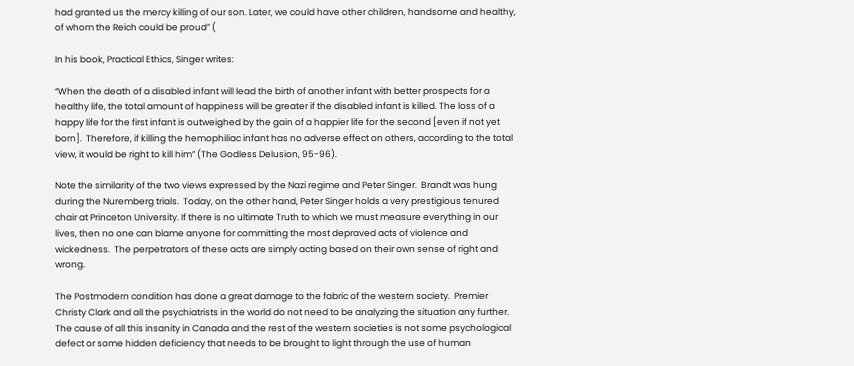had granted us the mercy killing of our son. Later, we could have other children, handsome and healthy, of whom the Reich could be proud” (

In his book, Practical Ethics, Singer writes:

“When the death of a disabled infant will lead the birth of another infant with better prospects for a healthy life, the total amount of happiness will be greater if the disabled infant is killed. The loss of a happy life for the first infant is outweighed by the gain of a happier life for the second [even if not yet born].  Therefore, if killing the hemophiliac infant has no adverse effect on others, according to the total view, it would be right to kill him” (The Godless Delusion, 95-96).

Note the similarity of the two views expressed by the Nazi regime and Peter Singer.  Brandt was hung during the Nuremberg trials.  Today, on the other hand, Peter Singer holds a very prestigious tenured chair at Princeton University. If there is no ultimate Truth to which we must measure everything in our lives, then no one can blame anyone for committing the most depraved acts of violence and wickedness.  The perpetrators of these acts are simply acting based on their own sense of right and wrong.

The Postmodern condition has done a great damage to the fabric of the western society.  Premier Christy Clark and all the psychiatrists in the world do not need to be analyzing the situation any further.  The cause of all this insanity in Canada and the rest of the western societies is not some psychological defect or some hidden deficiency that needs to be brought to light through the use of human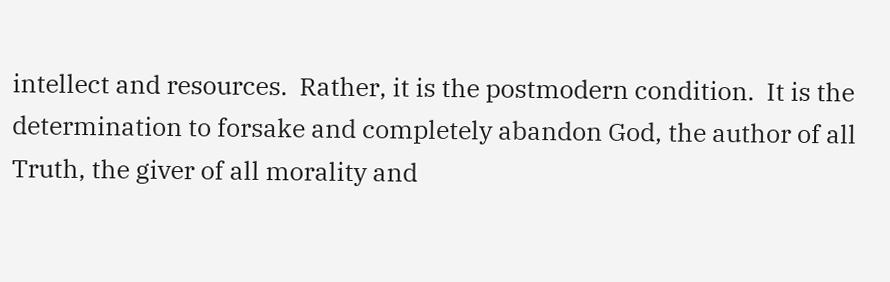intellect and resources.  Rather, it is the postmodern condition.  It is the determination to forsake and completely abandon God, the author of all Truth, the giver of all morality and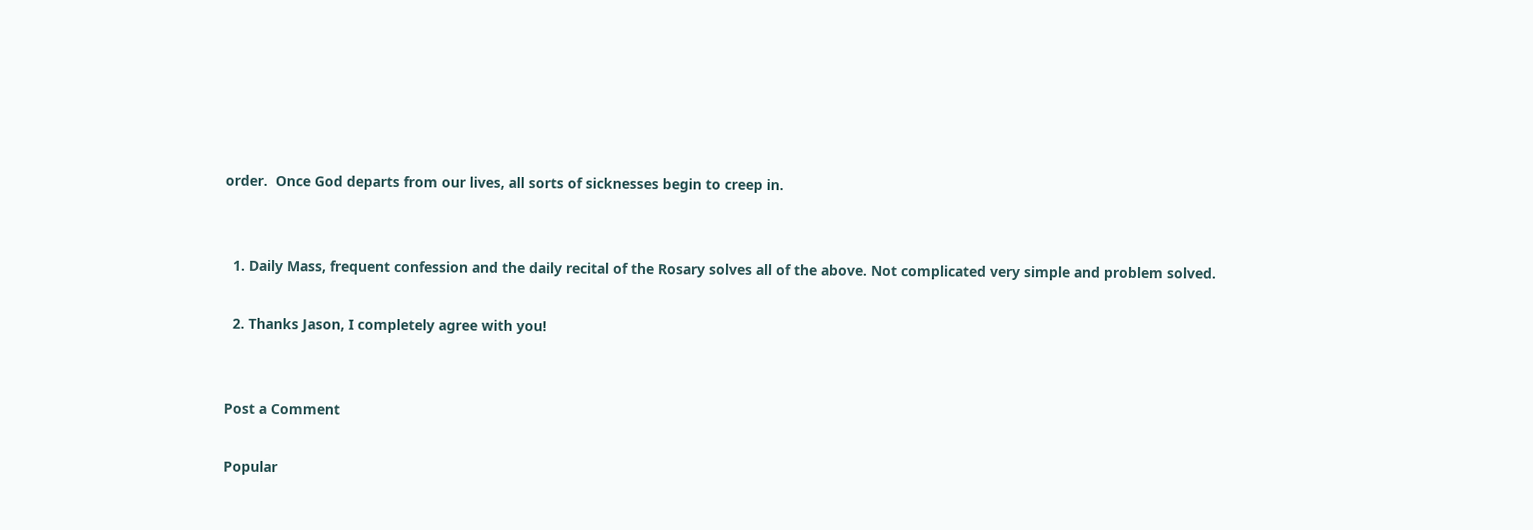order.  Once God departs from our lives, all sorts of sicknesses begin to creep in.


  1. Daily Mass, frequent confession and the daily recital of the Rosary solves all of the above. Not complicated very simple and problem solved.

  2. Thanks Jason, I completely agree with you!


Post a Comment

Popular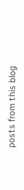posts from this blog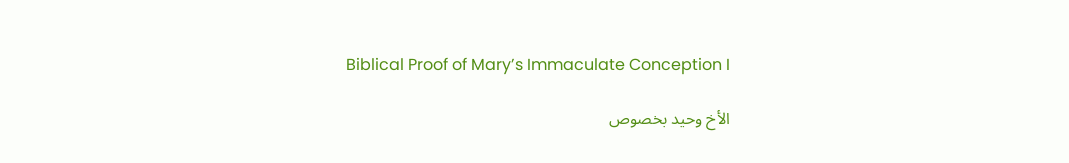Biblical Proof of Mary’s Immaculate Conception I

الأخ وحيد بخصوص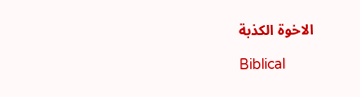الاخوة الكذبة

Biblical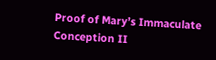Proof of Mary’s Immaculate Conception II